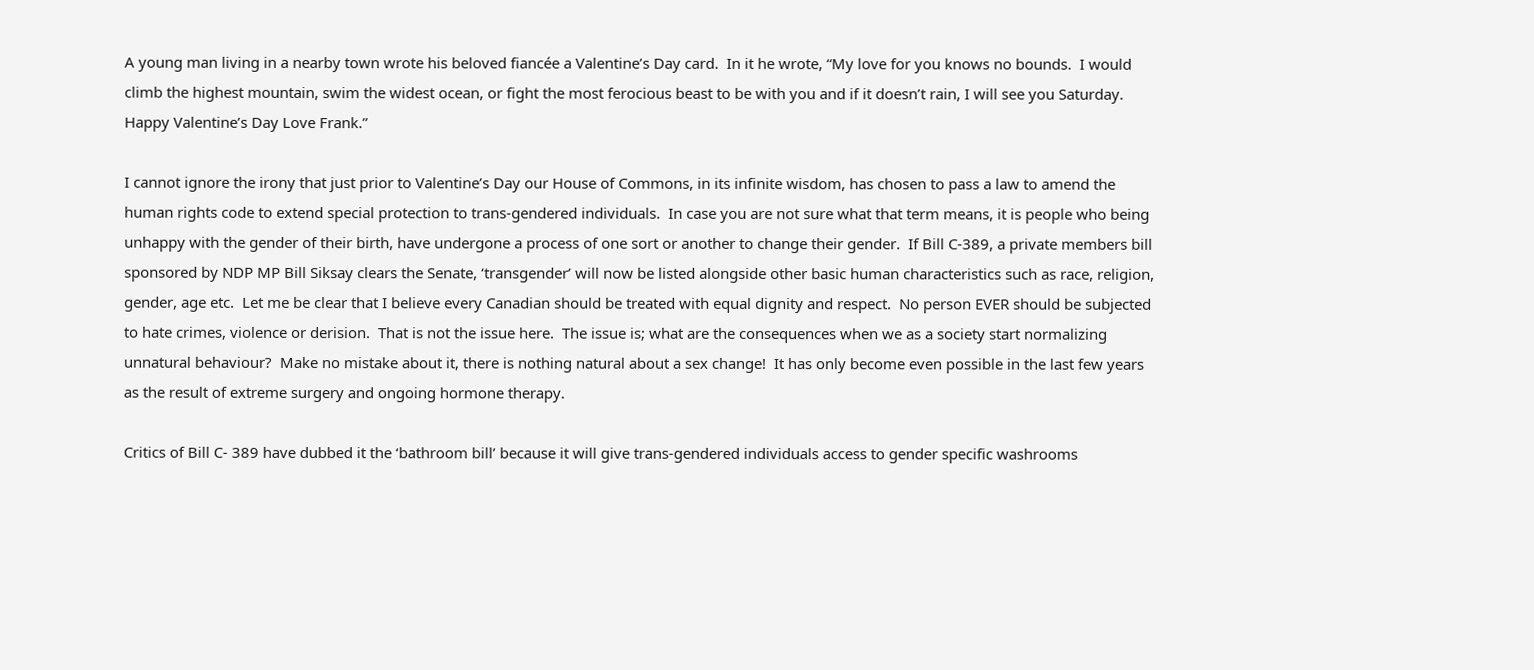A young man living in a nearby town wrote his beloved fiancée a Valentine’s Day card.  In it he wrote, “My love for you knows no bounds.  I would climb the highest mountain, swim the widest ocean, or fight the most ferocious beast to be with you and if it doesn’t rain, I will see you Saturday.  Happy Valentine’s Day Love Frank.”

I cannot ignore the irony that just prior to Valentine’s Day our House of Commons, in its infinite wisdom, has chosen to pass a law to amend the human rights code to extend special protection to trans-gendered individuals.  In case you are not sure what that term means, it is people who being unhappy with the gender of their birth, have undergone a process of one sort or another to change their gender.  If Bill C-389, a private members bill sponsored by NDP MP Bill Siksay clears the Senate, ‘transgender’ will now be listed alongside other basic human characteristics such as race, religion, gender, age etc.  Let me be clear that I believe every Canadian should be treated with equal dignity and respect.  No person EVER should be subjected to hate crimes, violence or derision.  That is not the issue here.  The issue is; what are the consequences when we as a society start normalizing unnatural behaviour?  Make no mistake about it, there is nothing natural about a sex change!  It has only become even possible in the last few years as the result of extreme surgery and ongoing hormone therapy.

Critics of Bill C- 389 have dubbed it the ‘bathroom bill’ because it will give trans-gendered individuals access to gender specific washrooms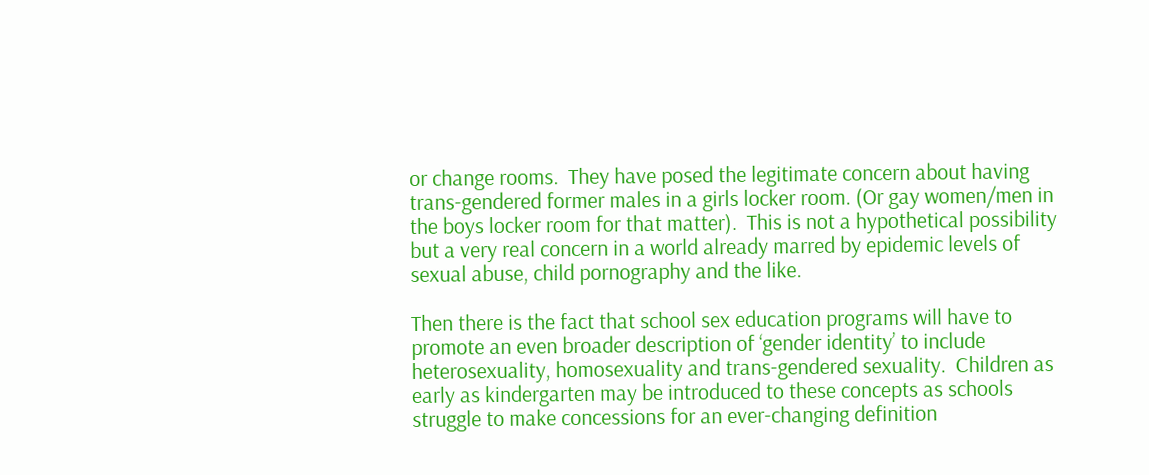or change rooms.  They have posed the legitimate concern about having trans-gendered former males in a girls locker room. (Or gay women/men in the boys locker room for that matter).  This is not a hypothetical possibility but a very real concern in a world already marred by epidemic levels of sexual abuse, child pornography and the like.

Then there is the fact that school sex education programs will have to promote an even broader description of ‘gender identity’ to include heterosexuality, homosexuality and trans-gendered sexuality.  Children as early as kindergarten may be introduced to these concepts as schools struggle to make concessions for an ever-changing definition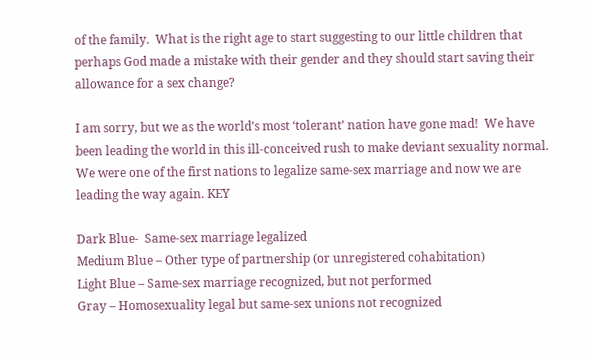of the family.  What is the right age to start suggesting to our little children that perhaps God made a mistake with their gender and they should start saving their allowance for a sex change?

I am sorry, but we as the world’s most ‘tolerant’ nation have gone mad!  We have been leading the world in this ill-conceived rush to make deviant sexuality normal.  We were one of the first nations to legalize same-sex marriage and now we are leading the way again. KEY

Dark Blue-  Same-sex marriage legalized
Medium Blue – Other type of partnership (or unregistered cohabitation)
Light Blue – Same-sex marriage recognized, but not performed
Gray – Homosexuality legal but same-sex unions not recognized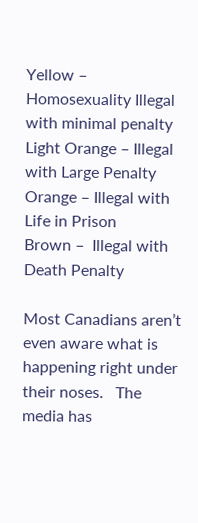Yellow – Homosexuality Illegal with minimal penalty
Light Orange – Illegal with Large Penalty
Orange – Illegal with Life in Prison
Brown –  Illegal with Death Penalty

Most Canadians aren’t even aware what is happening right under their noses.   The media has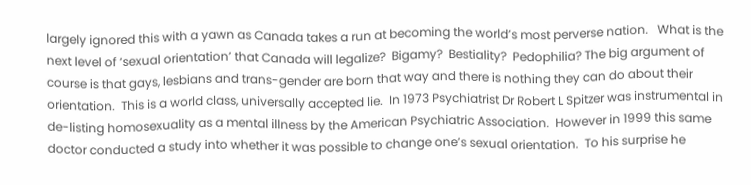largely ignored this with a yawn as Canada takes a run at becoming the world’s most perverse nation.   What is the next level of ‘sexual orientation’ that Canada will legalize?  Bigamy?  Bestiality?  Pedophilia? The big argument of course is that gays, lesbians and trans-gender are born that way and there is nothing they can do about their orientation.  This is a world class, universally accepted lie.  In 1973 Psychiatrist Dr Robert L Spitzer was instrumental in de-listing homosexuality as a mental illness by the American Psychiatric Association.  However in 1999 this same doctor conducted a study into whether it was possible to change one’s sexual orientation.  To his surprise he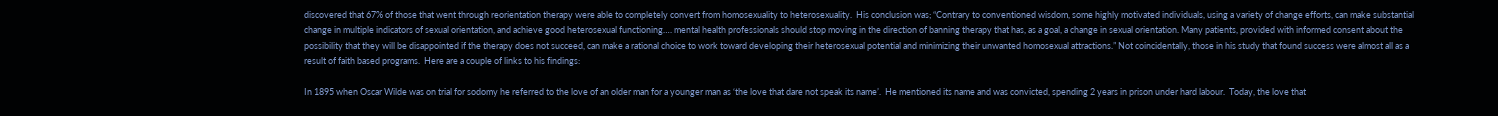discovered that 67% of those that went through reorientation therapy were able to completely convert from homosexuality to heterosexuality.  His conclusion was; “Contrary to conventioned wisdom, some highly motivated individuals, using a variety of change efforts, can make substantial change in multiple indicators of sexual orientation, and achieve good heterosexual functioning…. mental health professionals should stop moving in the direction of banning therapy that has, as a goal, a change in sexual orientation. Many patients, provided with informed consent about the possibility that they will be disappointed if the therapy does not succeed, can make a rational choice to work toward developing their heterosexual potential and minimizing their unwanted homosexual attractions.” Not coincidentally, those in his study that found success were almost all as a result of faith based programs.  Here are a couple of links to his findings:

In 1895 when Oscar Wilde was on trial for sodomy he referred to the love of an older man for a younger man as ‘the love that dare not speak its name’.  He mentioned its name and was convicted, spending 2 years in prison under hard labour.  Today, the love that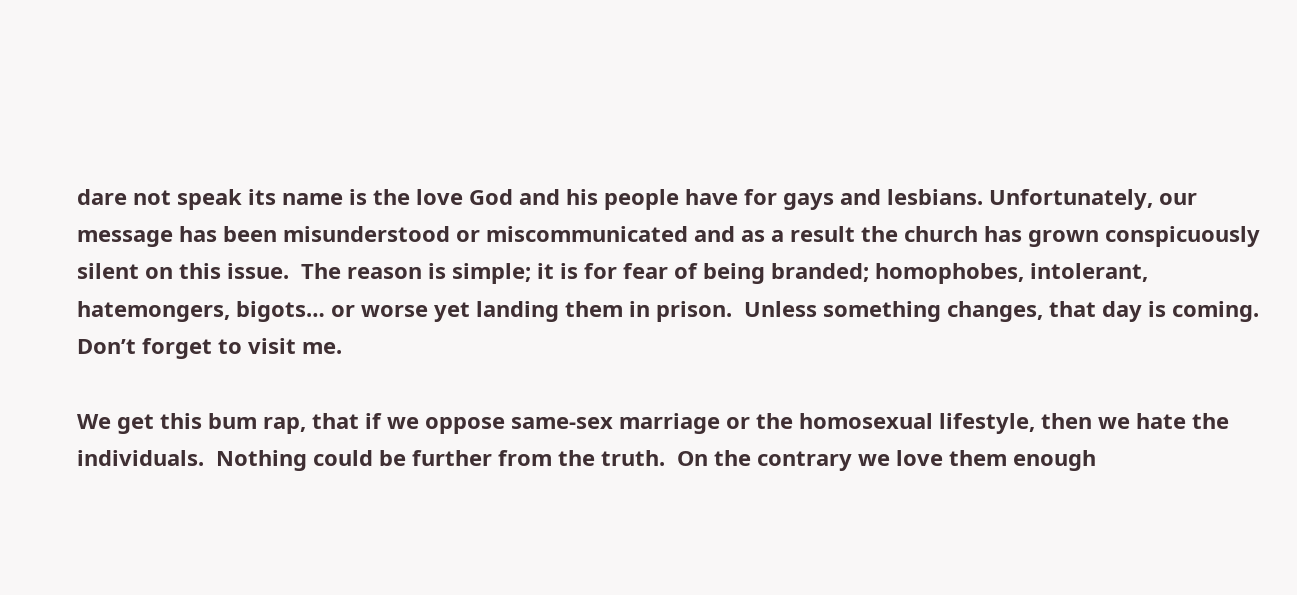dare not speak its name is the love God and his people have for gays and lesbians. Unfortunately, our message has been misunderstood or miscommunicated and as a result the church has grown conspicuously silent on this issue.  The reason is simple; it is for fear of being branded; homophobes, intolerant, hatemongers, bigots… or worse yet landing them in prison.  Unless something changes, that day is coming.  Don’t forget to visit me.

We get this bum rap, that if we oppose same-sex marriage or the homosexual lifestyle, then we hate the individuals.  Nothing could be further from the truth.  On the contrary we love them enough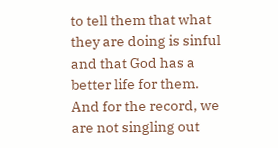to tell them that what they are doing is sinful and that God has a better life for them.  And for the record, we are not singling out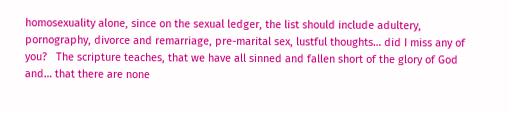homosexuality alone, since on the sexual ledger, the list should include adultery, pornography, divorce and remarriage, pre-marital sex, lustful thoughts… did I miss any of you?   The scripture teaches, that we have all sinned and fallen short of the glory of God and… that there are none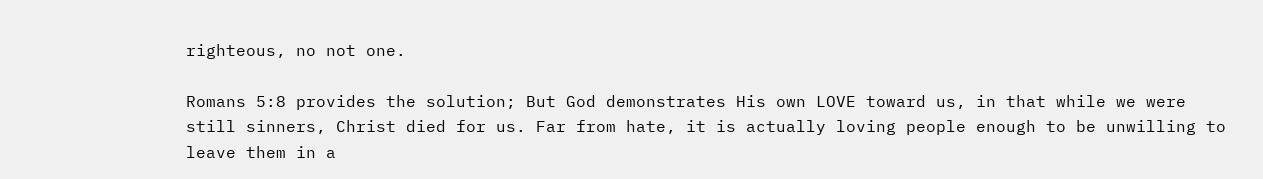righteous, no not one.

Romans 5:8 provides the solution; But God demonstrates His own LOVE toward us, in that while we were still sinners, Christ died for us. Far from hate, it is actually loving people enough to be unwilling to leave them in a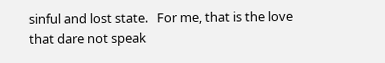sinful and lost state.   For me, that is the love that dare not speak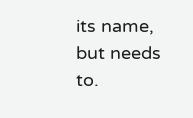its name, but needs to.